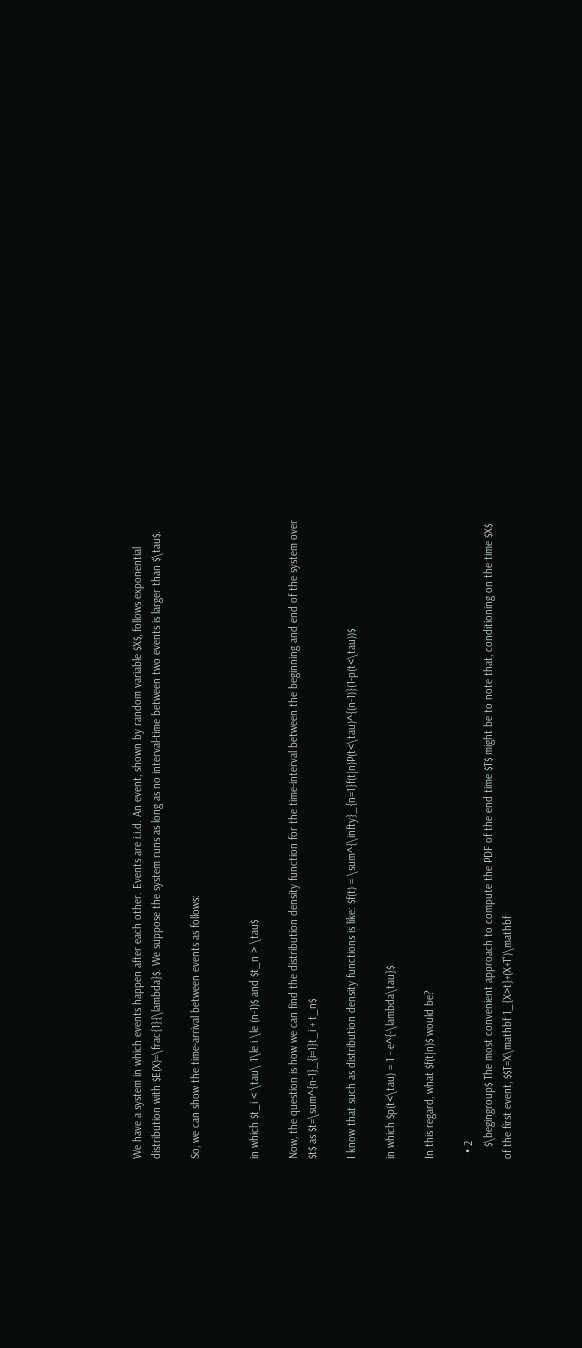We have a system in which events happen after each other. Events are i.i.d. An event, shown by random variable $X$, follows exponential distribution with $E(X)=\frac{1}{\lambda}$. We suppose the system runs as long as no interval-time between two events is larger than $\tau$.

So, we can show the time-arrival between events as follows:


in which $t_i < \tau\ 1\le i \le (n-1)$ and $t_n > \tau$

Now, the question is how we can find the distribution density function for the time-interval between the beginning and end of the system over $t$ as $t=\sum^{n-1}_{i=1}t_i + t_n$

I know that such as distribution density functions is like: $f(t) = \sum^{\infty}_{n=1}f(t|n)P(t<\tau)^{(n-1)}(1-p(t<\tau))$

in which $p(t<\tau) = 1 - e^{-\lambda\tau}$

In this regard, what $f(t|n)$ would be?

  • 2
    $\begingroup$ The most convenient approach to compute the PDF of the end time $T$ might be to note that, conditioning on the time $X$ of the first event, $$T=X\mathbf 1_{X>t}+(X+T')\mathbf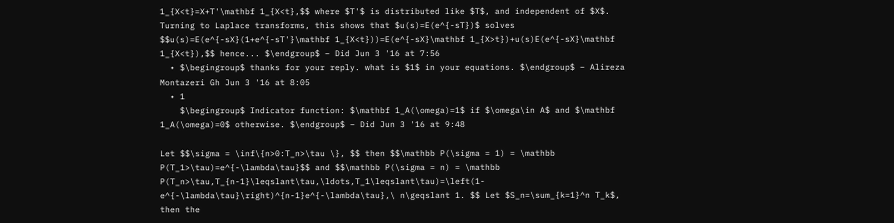1_{X<t}=X+T'\mathbf 1_{X<t},$$ where $T'$ is distributed like $T$, and independent of $X$. Turning to Laplace transforms, this shows that $u(s)=E(e^{-sT})$ solves $$u(s)=E(e^{-sX}(1+e^{-sT'}\mathbf 1_{X<t}))=E(e^{-sX}\mathbf 1_{X>t})+u(s)E(e^{-sX}\mathbf 1_{X<t}),$$ hence... $\endgroup$ – Did Jun 3 '16 at 7:56
  • $\begingroup$ thanks for your reply. what is $1$ in your equations. $\endgroup$ – Alireza Montazeri Gh Jun 3 '16 at 8:05
  • 1
    $\begingroup$ Indicator function: $\mathbf 1_A(\omega)=1$ if $\omega\in A$ and $\mathbf 1_A(\omega)=0$ otherwise. $\endgroup$ – Did Jun 3 '16 at 9:48

Let $$\sigma = \inf\{n>0:T_n>\tau \}, $$ then $$\mathbb P(\sigma = 1) = \mathbb P(T_1>\tau)=e^{-\lambda\tau}$$ and $$\mathbb P(\sigma = n) = \mathbb P(T_n>\tau,T_{n-1}\leqslant\tau,\ldots,T_1\leqslant\tau)=\left(1-e^{-\lambda\tau}\right)^{n-1}e^{-\lambda\tau},\ n\geqslant 1. $$ Let $S_n=\sum_{k=1}^n T_k$, then the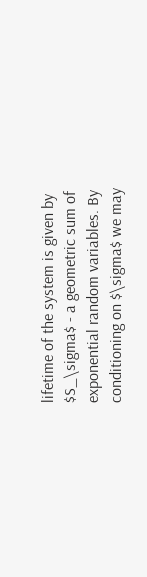lifetime of the system is given by $S_\sigma$ - a geometric sum of exponential random variables. By conditioning on $\sigma$ we may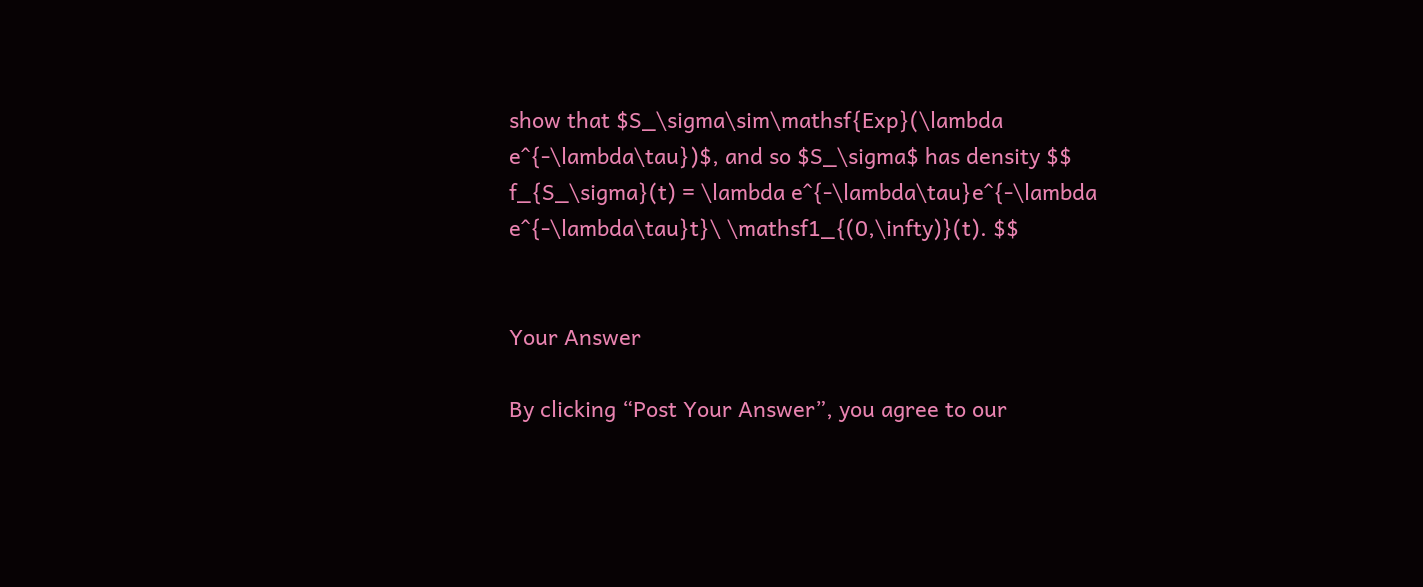show that $S_\sigma\sim\mathsf{Exp}(\lambda e^{-\lambda\tau})$, and so $S_\sigma$ has density $$ f_{S_\sigma}(t) = \lambda e^{-\lambda\tau}e^{-\lambda e^{-\lambda\tau}t}\ \mathsf1_{(0,\infty)}(t). $$


Your Answer

By clicking “Post Your Answer”, you agree to our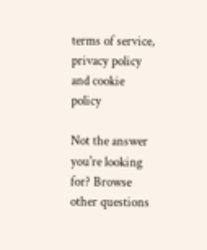terms of service, privacy policy and cookie policy

Not the answer you're looking for? Browse other questions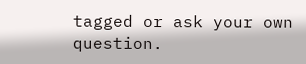tagged or ask your own question.